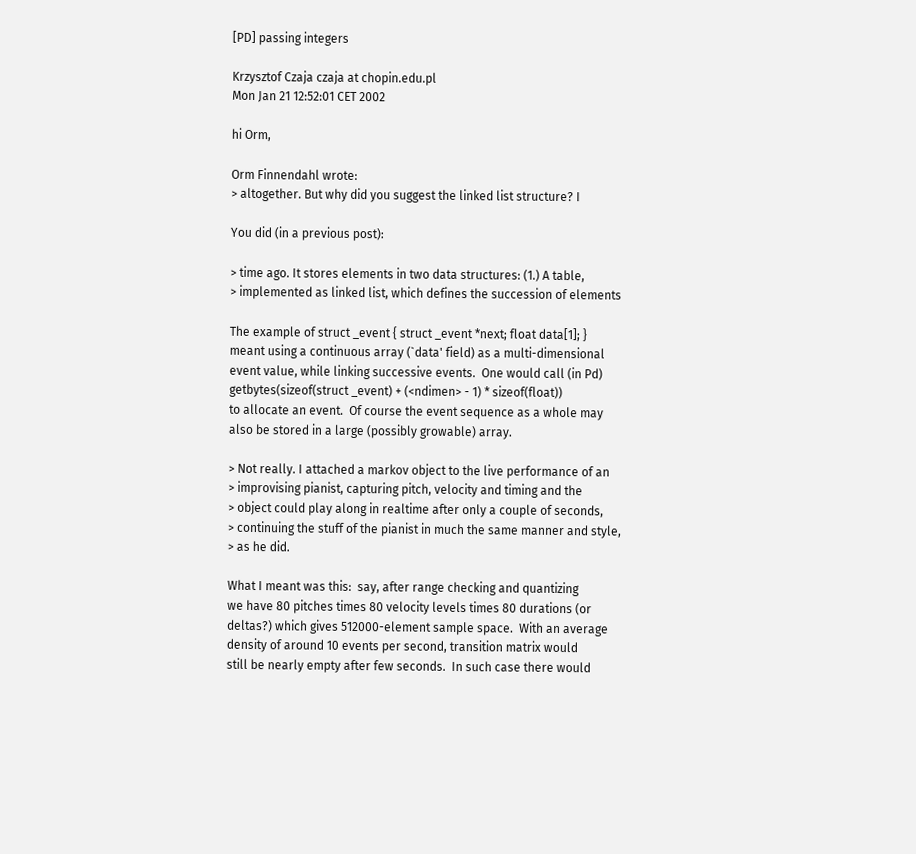[PD] passing integers

Krzysztof Czaja czaja at chopin.edu.pl
Mon Jan 21 12:52:01 CET 2002

hi Orm,

Orm Finnendahl wrote:
> altogether. But why did you suggest the linked list structure? I

You did (in a previous post):

> time ago. It stores elements in two data structures: (1.) A table,
> implemented as linked list, which defines the succession of elements

The example of struct _event { struct _event *next; float data[1]; }
meant using a continuous array (`data' field) as a multi-dimensional
event value, while linking successive events.  One would call (in Pd)
getbytes(sizeof(struct _event) + (<ndimen> - 1) * sizeof(float))
to allocate an event.  Of course the event sequence as a whole may
also be stored in a large (possibly growable) array.

> Not really. I attached a markov object to the live performance of an
> improvising pianist, capturing pitch, velocity and timing and the
> object could play along in realtime after only a couple of seconds,
> continuing the stuff of the pianist in much the same manner and style,
> as he did.

What I meant was this:  say, after range checking and quantizing
we have 80 pitches times 80 velocity levels times 80 durations (or
deltas?) which gives 512000-element sample space.  With an average
density of around 10 events per second, transition matrix would
still be nearly empty after few seconds.  In such case there would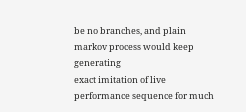be no branches, and plain markov process would keep generating
exact imitation of live performance sequence for much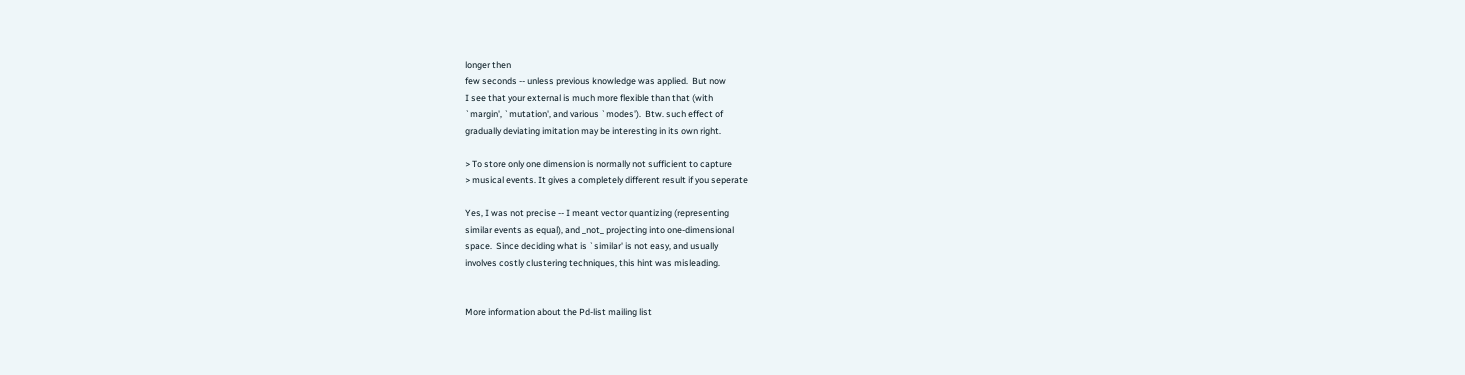longer then
few seconds -- unless previous knowledge was applied.  But now
I see that your external is much more flexible than that (with
`margin', `mutation', and various `modes').  Btw. such effect of
gradually deviating imitation may be interesting in its own right.

> To store only one dimension is normally not sufficient to capture
> musical events. It gives a completely different result if you seperate

Yes, I was not precise -- I meant vector quantizing (representing
similar events as equal), and _not_ projecting into one-dimensional
space.  Since deciding what is `similar' is not easy, and usually
involves costly clustering techniques, this hint was misleading.


More information about the Pd-list mailing list